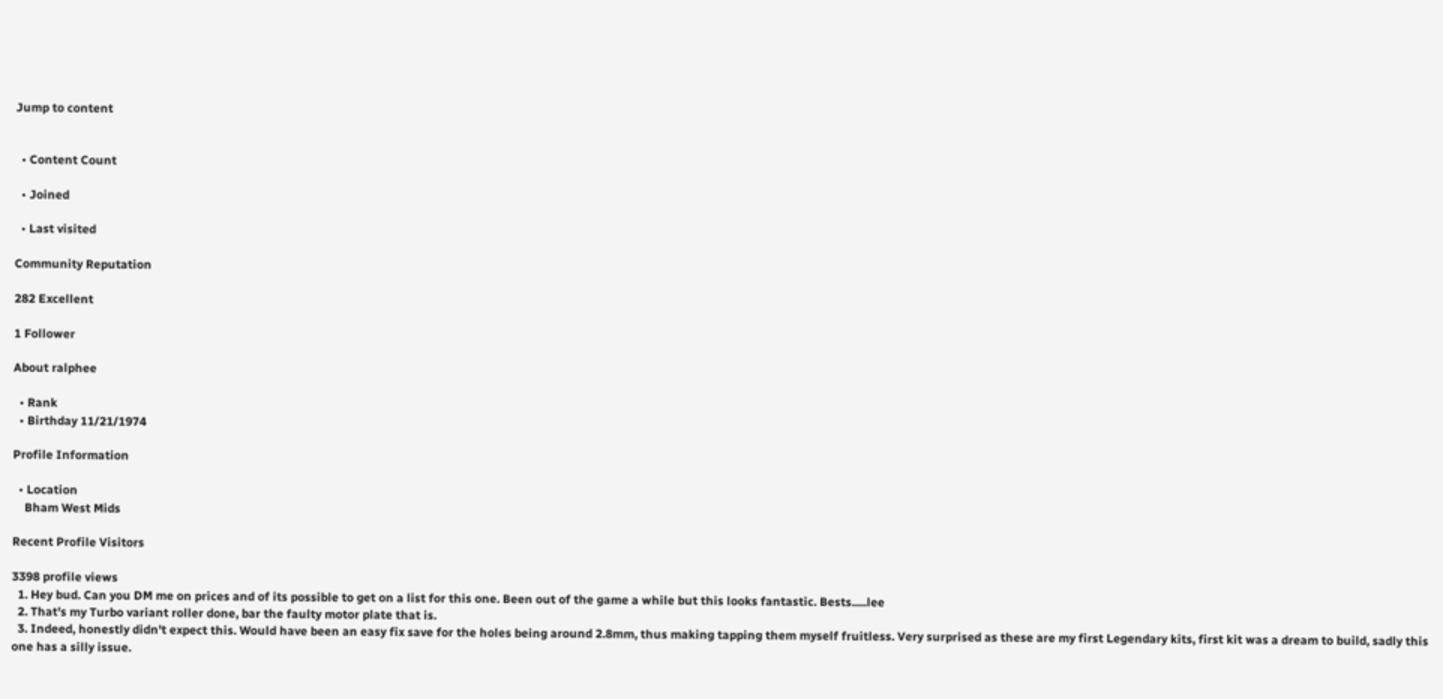Jump to content


  • Content Count

  • Joined

  • Last visited

Community Reputation

282 Excellent

1 Follower

About ralphee

  • Rank
  • Birthday 11/21/1974

Profile Information

  • Location
    Bham West Mids

Recent Profile Visitors

3398 profile views
  1. Hey bud. Can you DM me on prices and of its possible to get on a list for this one. Been out of the game a while but this looks fantastic. Bests.....lee
  2. That's my Turbo variant roller done, bar the faulty motor plate that is.
  3. Indeed, honestly didn't expect this. Would have been an easy fix save for the holes being around 2.8mm, thus making tapping them myself fruitless. Very surprised as these are my first Legendary kits, first kit was a dream to build, sadly this one has a silly issue.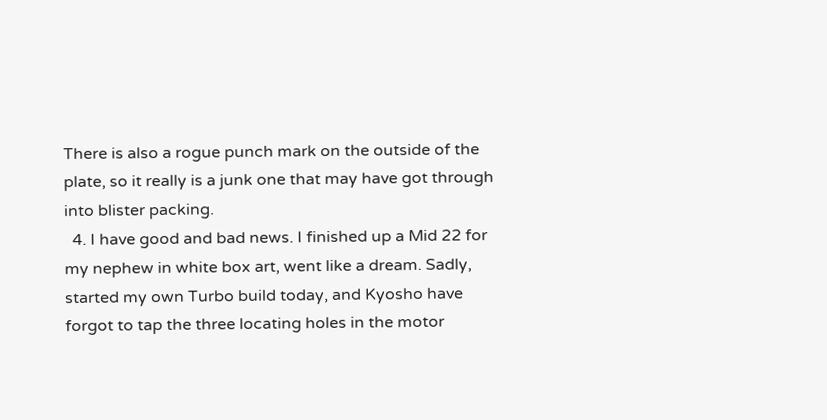There is also a rogue punch mark on the outside of the plate, so it really is a junk one that may have got through into blister packing.
  4. I have good and bad news. I finished up a Mid 22 for my nephew in white box art, went like a dream. Sadly, started my own Turbo build today, and Kyosho have forgot to tap the three locating holes in the motor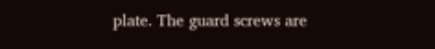plate. The guard screws are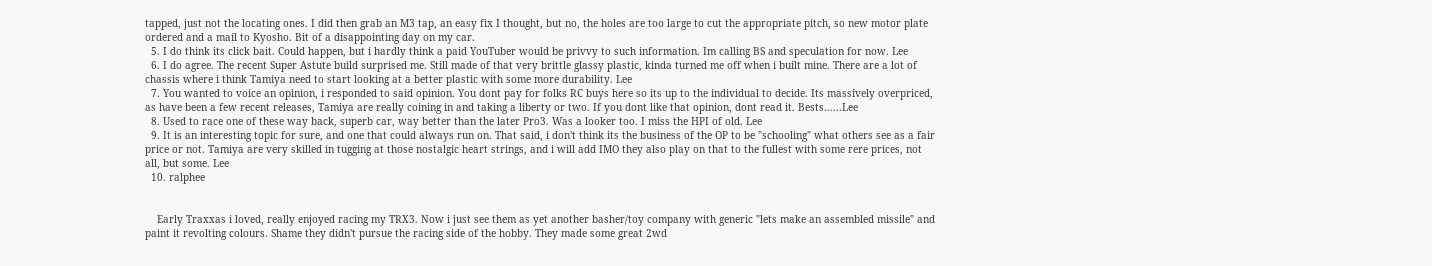tapped, just not the locating ones. I did then grab an M3 tap, an easy fix I thought, but no, the holes are too large to cut the appropriate pitch, so new motor plate ordered and a mail to Kyosho. Bit of a disappointing day on my car.
  5. I do think its click bait. Could happen, but i hardly think a paid YouTuber would be privvy to such information. Im calling BS and speculation for now. Lee
  6. I do agree. The recent Super Astute build surprised me. Still made of that very brittle glassy plastic, kinda turned me off when i built mine. There are a lot of chassis where i think Tamiya need to start looking at a better plastic with some more durability. Lee
  7. You wanted to voice an opinion, i responded to said opinion. You dont pay for folks RC buys here so its up to the individual to decide. Its massively overpriced, as have been a few recent releases, Tamiya are really coining in and taking a liberty or two. If you dont like that opinion, dont read it. Bests......Lee
  8. Used to race one of these way back, superb car, way better than the later Pro3. Was a looker too. I miss the HPI of old. Lee
  9. It is an interesting topic for sure, and one that could always run on. That said, i don't think its the business of the OP to be "schooling" what others see as a fair price or not. Tamiya are very skilled in tugging at those nostalgic heart strings, and i will add IMO they also play on that to the fullest with some rere prices, not all, but some. Lee
  10. ralphee


    Early Traxxas i loved, really enjoyed racing my TRX3. Now i just see them as yet another basher/toy company with generic "lets make an assembled missile" and paint it revolting colours. Shame they didn't pursue the racing side of the hobby. They made some great 2wd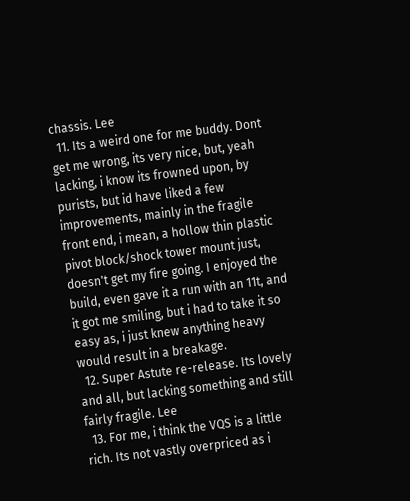chassis. Lee
  11. Its a weird one for me buddy. Dont get me wrong, its very nice, but, yeah lacking, i know its frowned upon, by purists, but id have liked a few improvements, mainly in the fragile front end, i mean, a hollow thin plastic pivot block/shock tower mount just, doesn't get my fire going. I enjoyed the build, even gave it a run with an 11t, and it got me smiling, but i had to take it so easy as, i just knew anything heavy would result in a breakage.
  12. Super Astute re-release. Its lovely and all, but lacking something and still fairly fragile. Lee
  13. For me, i think the VQS is a little rich. Its not vastly overpriced as i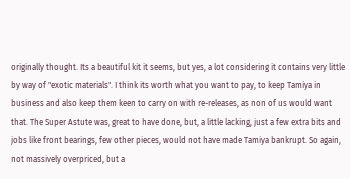originally thought. Its a beautiful kit it seems, but yes, a lot considering it contains very little by way of "exotic materials". I think its worth what you want to pay, to keep Tamiya in business and also keep them keen to carry on with re-releases, as non of us would want that. The Super Astute was, great to have done, but, a little lacking, just a few extra bits and jobs like front bearings, few other pieces, would not have made Tamiya bankrupt. So again, not massively overpriced, but a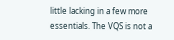little lacking in a few more essentials. The VQS is not a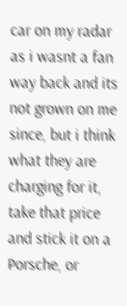car on my radar as i wasnt a fan way back and its not grown on me since, but i think what they are charging for it, take that price and stick it on a Porsche, or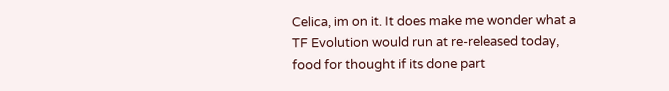Celica, im on it. It does make me wonder what a TF Evolution would run at re-released today, food for thought if its done part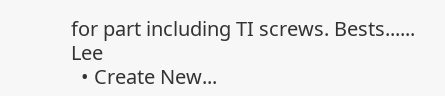for part including TI screws. Bests...... Lee
  • Create New...